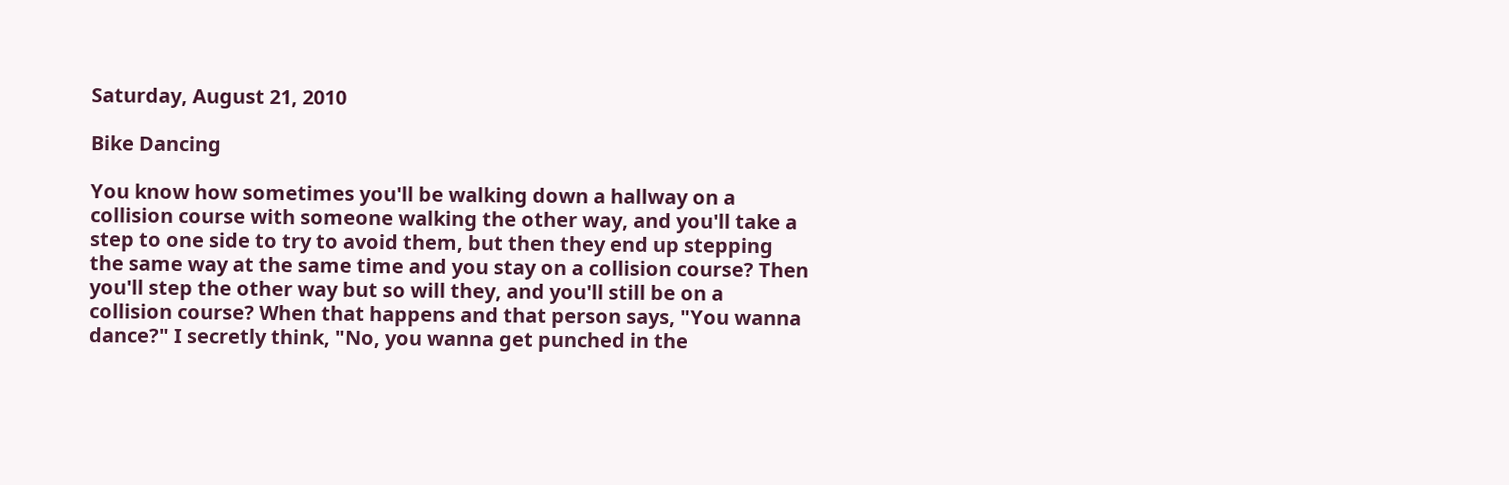Saturday, August 21, 2010

Bike Dancing

You know how sometimes you'll be walking down a hallway on a collision course with someone walking the other way, and you'll take a step to one side to try to avoid them, but then they end up stepping the same way at the same time and you stay on a collision course? Then you'll step the other way but so will they, and you'll still be on a collision course? When that happens and that person says, "You wanna dance?" I secretly think, "No, you wanna get punched in the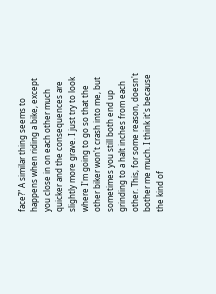face?" A similar thing seems to happens when riding a bike, except you close in on each other much quicker and the consequences are slightly more grave. I just try to look where I'm going to go so that the other biker won't crash into me, but sometimes you still both end up grinding to a halt inches from each other. This, for some reason, doesn't bother me much. I think it's because the kind of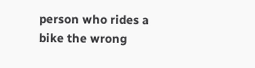person who rides a bike the wrong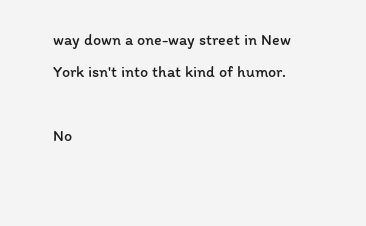way down a one-way street in New York isn't into that kind of humor.

No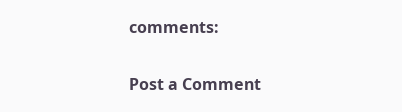comments:

Post a Comment